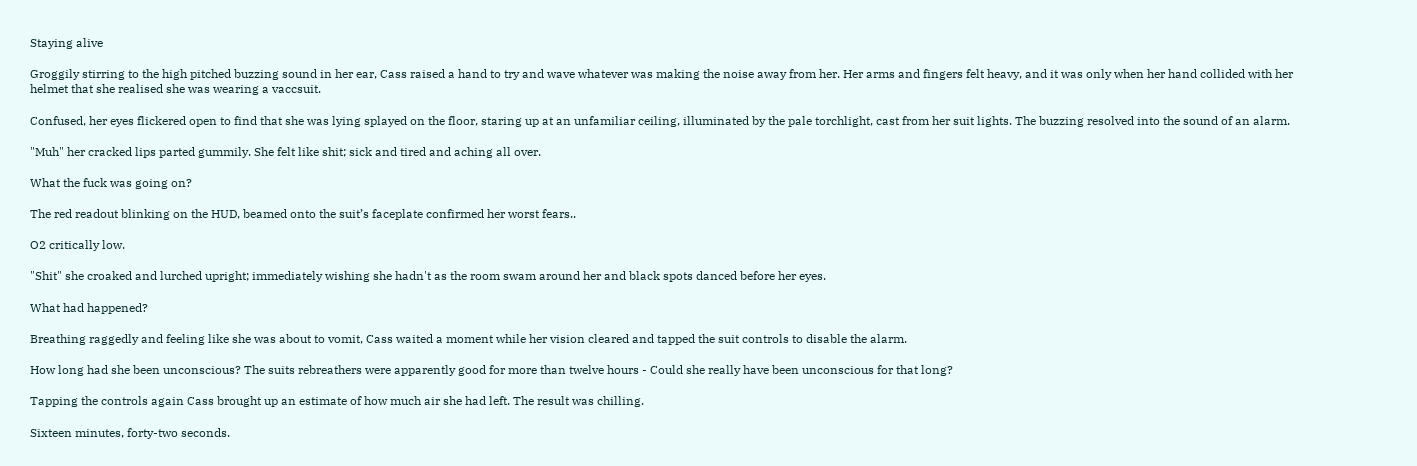Staying alive

Groggily stirring to the high pitched buzzing sound in her ear, Cass raised a hand to try and wave whatever was making the noise away from her. Her arms and fingers felt heavy, and it was only when her hand collided with her helmet that she realised she was wearing a vaccsuit.

Confused, her eyes flickered open to find that she was lying splayed on the floor, staring up at an unfamiliar ceiling, illuminated by the pale torchlight, cast from her suit lights. The buzzing resolved into the sound of an alarm.

"Muh" her cracked lips parted gummily. She felt like shit; sick and tired and aching all over.

What the fuck was going on?

The red readout blinking on the HUD, beamed onto the suit’s faceplate confirmed her worst fears..

O2 critically low.

"Shit" she croaked and lurched upright; immediately wishing she hadn't as the room swam around her and black spots danced before her eyes.

What had happened?

Breathing raggedly and feeling like she was about to vomit, Cass waited a moment while her vision cleared and tapped the suit controls to disable the alarm.

How long had she been unconscious? The suits rebreathers were apparently good for more than twelve hours - Could she really have been unconscious for that long?

Tapping the controls again Cass brought up an estimate of how much air she had left. The result was chilling.

Sixteen minutes, forty-two seconds.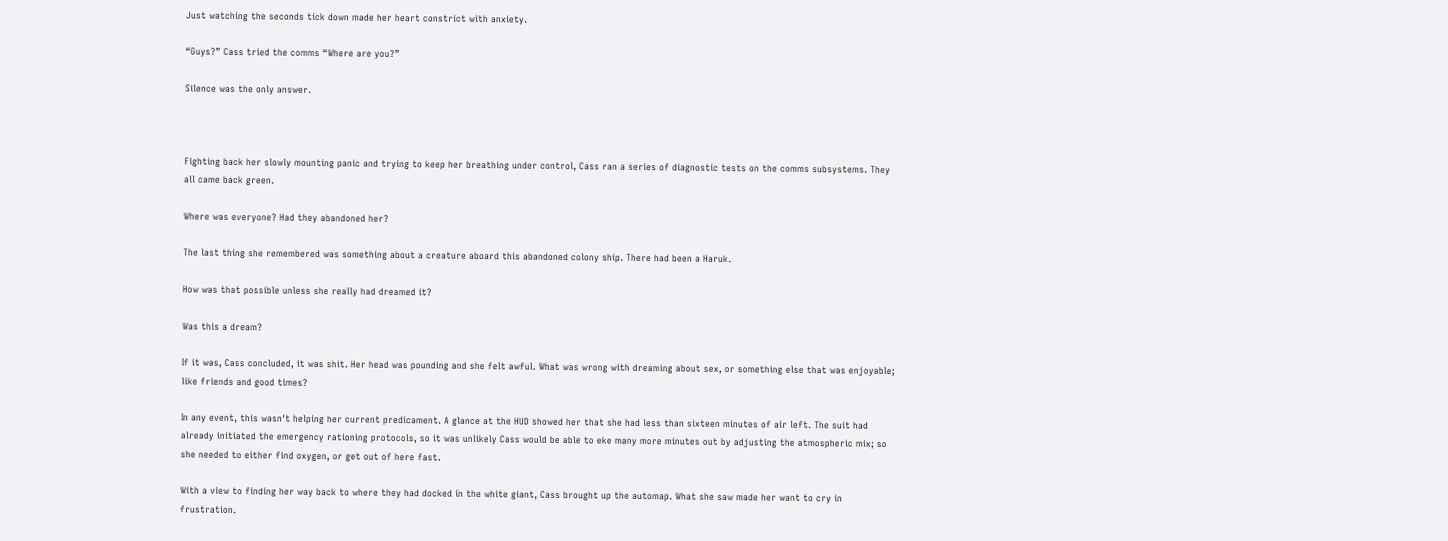Just watching the seconds tick down made her heart constrict with anxiety.

“Guys?” Cass tried the comms “Where are you?”

Silence was the only answer.



Fighting back her slowly mounting panic and trying to keep her breathing under control, Cass ran a series of diagnostic tests on the comms subsystems. They all came back green.

Where was everyone? Had they abandoned her?

The last thing she remembered was something about a creature aboard this abandoned colony ship. There had been a Haruk.

How was that possible unless she really had dreamed it?

Was this a dream?

If it was, Cass concluded, it was shit. Her head was pounding and she felt awful. What was wrong with dreaming about sex, or something else that was enjoyable; like friends and good times?

In any event, this wasn't helping her current predicament. A glance at the HUD showed her that she had less than sixteen minutes of air left. The suit had already initiated the emergency rationing protocols, so it was unlikely Cass would be able to eke many more minutes out by adjusting the atmospheric mix; so she needed to either find oxygen, or get out of here fast.

With a view to finding her way back to where they had docked in the white giant, Cass brought up the automap. What she saw made her want to cry in frustration.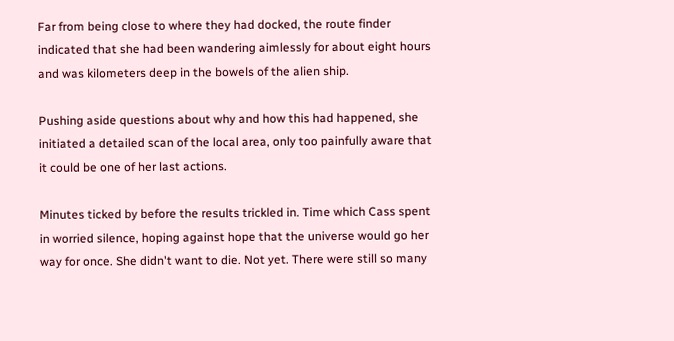Far from being close to where they had docked, the route finder indicated that she had been wandering aimlessly for about eight hours and was kilometers deep in the bowels of the alien ship.

Pushing aside questions about why and how this had happened, she initiated a detailed scan of the local area, only too painfully aware that it could be one of her last actions.

Minutes ticked by before the results trickled in. Time which Cass spent in worried silence, hoping against hope that the universe would go her way for once. She didn't want to die. Not yet. There were still so many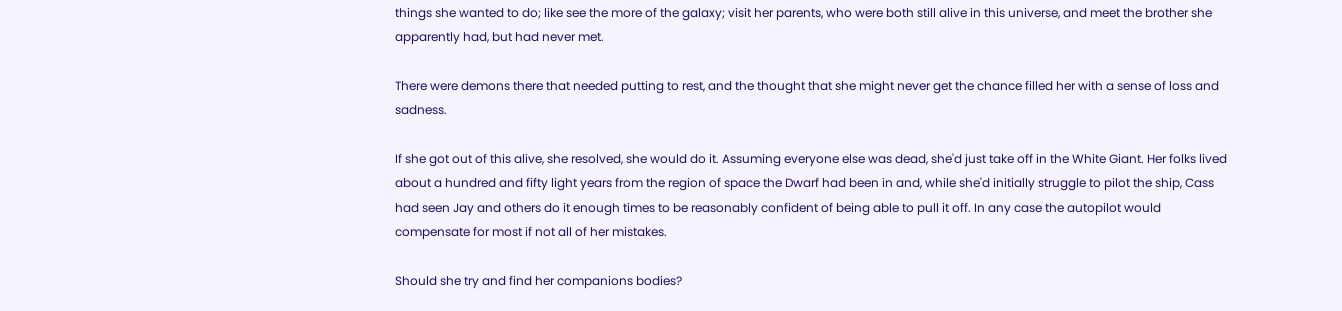things she wanted to do; like see the more of the galaxy; visit her parents, who were both still alive in this universe, and meet the brother she apparently had, but had never met.

There were demons there that needed putting to rest, and the thought that she might never get the chance filled her with a sense of loss and sadness.

If she got out of this alive, she resolved, she would do it. Assuming everyone else was dead, she'd just take off in the White Giant. Her folks lived about a hundred and fifty light years from the region of space the Dwarf had been in and, while she'd initially struggle to pilot the ship, Cass had seen Jay and others do it enough times to be reasonably confident of being able to pull it off. In any case the autopilot would compensate for most if not all of her mistakes.

Should she try and find her companions bodies?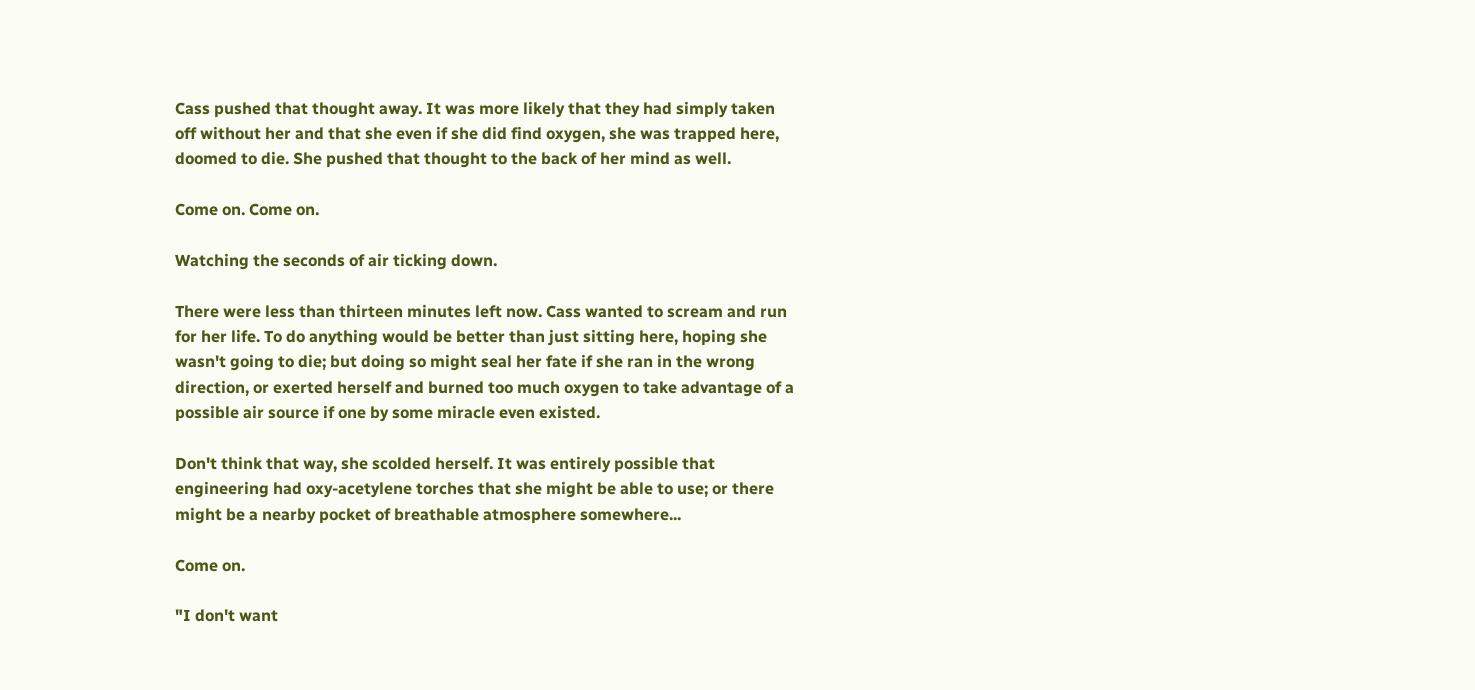Cass pushed that thought away. It was more likely that they had simply taken off without her and that she even if she did find oxygen, she was trapped here, doomed to die. She pushed that thought to the back of her mind as well.

Come on. Come on.

Watching the seconds of air ticking down.

There were less than thirteen minutes left now. Cass wanted to scream and run for her life. To do anything would be better than just sitting here, hoping she wasn't going to die; but doing so might seal her fate if she ran in the wrong direction, or exerted herself and burned too much oxygen to take advantage of a possible air source if one by some miracle even existed.

Don't think that way, she scolded herself. It was entirely possible that engineering had oxy-acetylene torches that she might be able to use; or there might be a nearby pocket of breathable atmosphere somewhere...

Come on.

"I don't want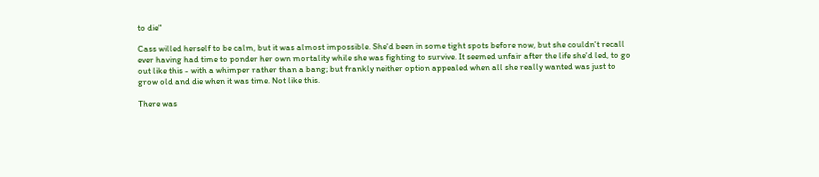to die"

Cass willed herself to be calm, but it was almost impossible. She'd been in some tight spots before now, but she couldn't recall ever having had time to ponder her own mortality while she was fighting to survive. It seemed unfair after the life she'd led, to go out like this - with a whimper rather than a bang; but frankly neither option appealed when all she really wanted was just to grow old and die when it was time. Not like this.

There was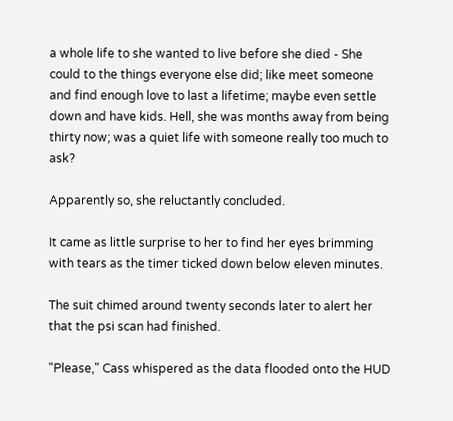a whole life to she wanted to live before she died - She could to the things everyone else did; like meet someone and find enough love to last a lifetime; maybe even settle down and have kids. Hell, she was months away from being thirty now; was a quiet life with someone really too much to ask?

Apparently so, she reluctantly concluded.

It came as little surprise to her to find her eyes brimming with tears as the timer ticked down below eleven minutes.

The suit chimed around twenty seconds later to alert her that the psi scan had finished.

"Please," Cass whispered as the data flooded onto the HUD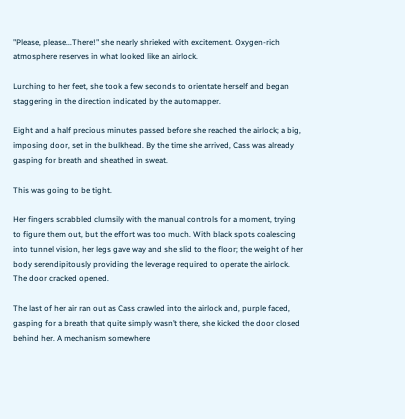"Please, please...There!" she nearly shrieked with excitement. Oxygen-rich atmosphere reserves in what looked like an airlock.

Lurching to her feet, she took a few seconds to orientate herself and began staggering in the direction indicated by the automapper.

Eight and a half precious minutes passed before she reached the airlock; a big, imposing door, set in the bulkhead. By the time she arrived, Cass was already gasping for breath and sheathed in sweat.

This was going to be tight.

Her fingers scrabbled clumsily with the manual controls for a moment, trying to figure them out, but the effort was too much. With black spots coalescing into tunnel vision, her legs gave way and she slid to the floor; the weight of her body serendipitously providing the leverage required to operate the airlock. The door cracked opened.

The last of her air ran out as Cass crawled into the airlock and, purple faced, gasping for a breath that quite simply wasn’t there, she kicked the door closed behind her. A mechanism somewhere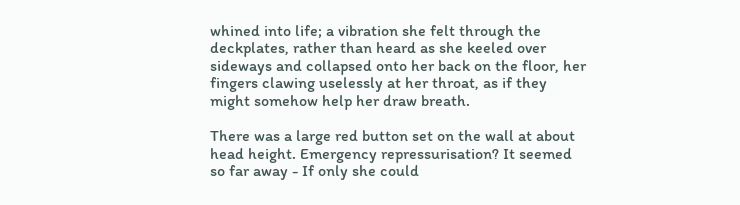whined into life; a vibration she felt through the deckplates, rather than heard as she keeled over sideways and collapsed onto her back on the floor, her fingers clawing uselessly at her throat, as if they might somehow help her draw breath.

There was a large red button set on the wall at about head height. Emergency repressurisation? It seemed so far away - If only she could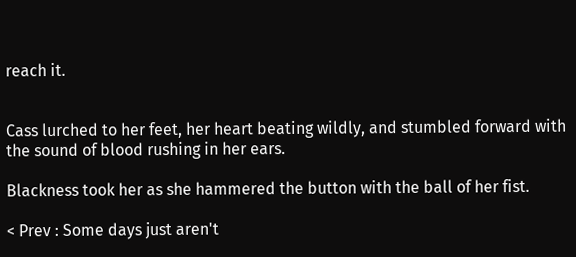reach it.


Cass lurched to her feet, her heart beating wildly, and stumbled forward with the sound of blood rushing in her ears.

Blackness took her as she hammered the button with the ball of her fist.

< Prev : Some days just aren't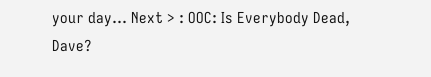your day... Next > : OOC: Is Everybody Dead, Dave?